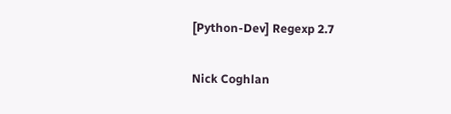[Python-Dev] Regexp 2.7

Nick Coghlan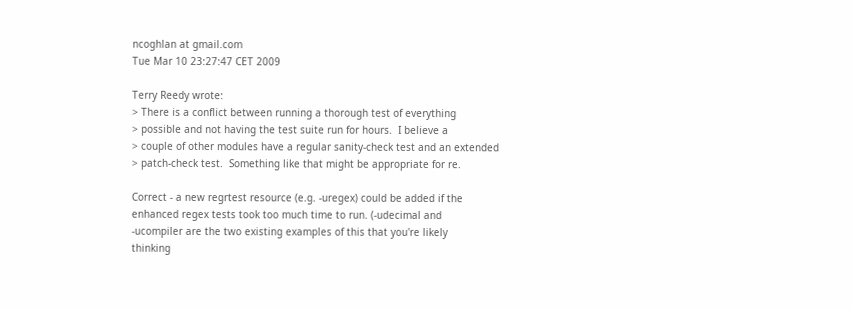ncoghlan at gmail.com
Tue Mar 10 23:27:47 CET 2009

Terry Reedy wrote:
> There is a conflict between running a thorough test of everything
> possible and not having the test suite run for hours.  I believe a
> couple of other modules have a regular sanity-check test and an extended
> patch-check test.  Something like that might be appropriate for re.

Correct - a new regrtest resource (e.g. -uregex) could be added if the
enhanced regex tests took too much time to run. (-udecimal and
-ucompiler are the two existing examples of this that you're likely
thinking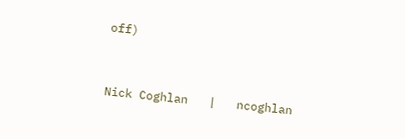off)


Nick Coghlan   |   ncoghlan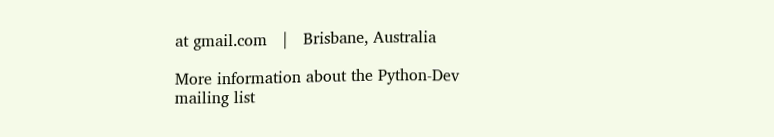at gmail.com   |   Brisbane, Australia

More information about the Python-Dev mailing list